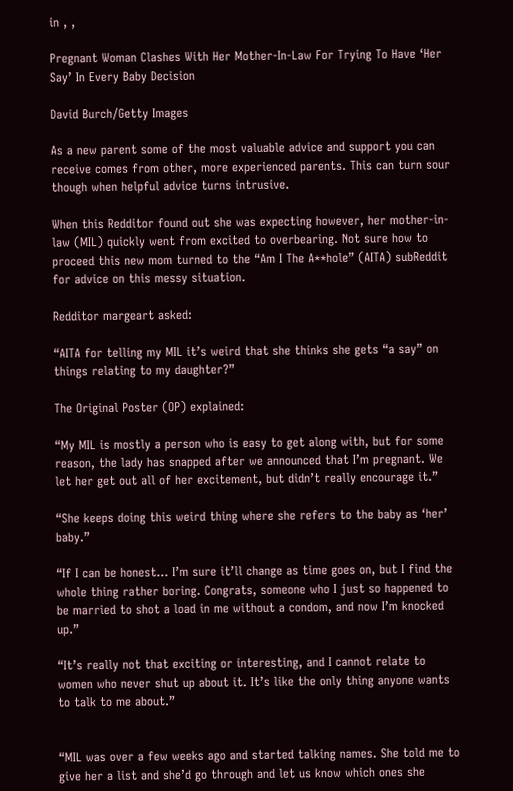in , ,

Pregnant Woman Clashes With Her Mother-In-Law For Trying To Have ‘Her Say’ In Every Baby Decision

David Burch/Getty Images

As a new parent some of the most valuable advice and support you can receive comes from other, more experienced parents. This can turn sour though when helpful advice turns intrusive.

When this Redditor found out she was expecting however, her mother-in-law (MIL) quickly went from excited to overbearing. Not sure how to proceed this new mom turned to the “Am I The A**hole” (AITA) subReddit for advice on this messy situation.

Redditor margeart asked:

“AITA for telling my MIL it’s weird that she thinks she gets “a say” on things relating to my daughter?”

The Original Poster (OP) explained:

“My MIL is mostly a person who is easy to get along with, but for some reason, the lady has snapped after we announced that I’m pregnant. We let her get out all of her excitement, but didn’t really encourage it.”

“She keeps doing this weird thing where she refers to the baby as ‘her’ baby.”

“If I can be honest… I’m sure it’ll change as time goes on, but I find the whole thing rather boring. Congrats, someone who I just so happened to be married to shot a load in me without a condom, and now I’m knocked up.”

“It’s really not that exciting or interesting, and I cannot relate to women who never shut up about it. It’s like the only thing anyone wants to talk to me about.”


“MIL was over a few weeks ago and started talking names. She told me to give her a list and she’d go through and let us know which ones she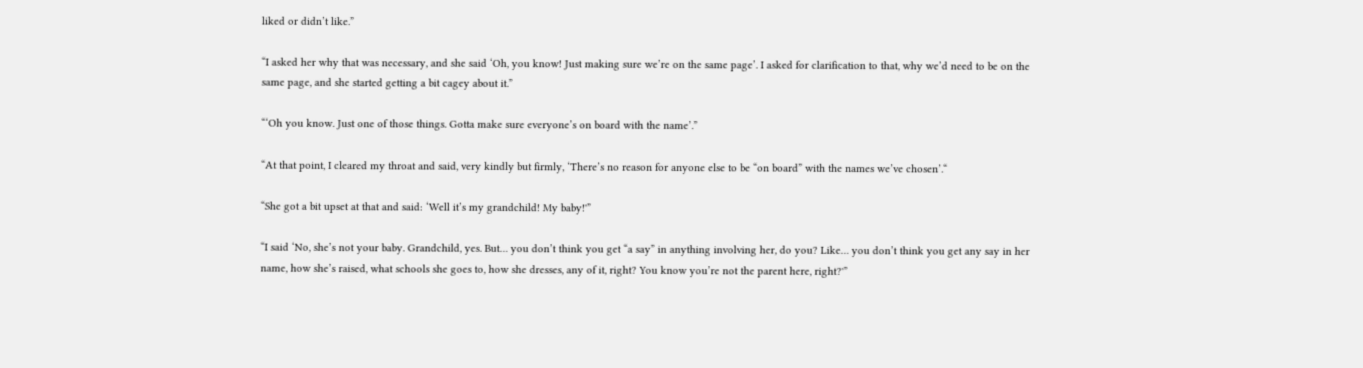liked or didn’t like.”

“I asked her why that was necessary, and she said ‘Oh, you know! Just making sure we’re on the same page’. I asked for clarification to that, why we’d need to be on the same page, and she started getting a bit cagey about it.”

“‘Oh you know. Just one of those things. Gotta make sure everyone’s on board with the name’.”

“At that point, I cleared my throat and said, very kindly but firmly, ‘There’s no reason for anyone else to be “on board” with the names we’ve chosen’.“

“She got a bit upset at that and said: ‘Well it’s my grandchild! My baby!'”

“I said ‘No, she’s not your baby. Grandchild, yes. But… you don’t think you get “a say” in anything involving her, do you? Like… you don’t think you get any say in her name, how she’s raised, what schools she goes to, how she dresses, any of it, right? You know you’re not the parent here, right?'”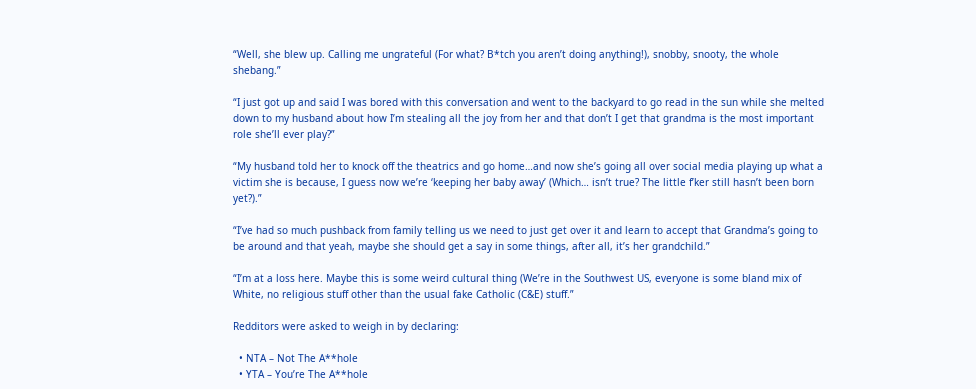“Well, she blew up. Calling me ungrateful (For what? B*tch you aren’t doing anything!), snobby, snooty, the whole shebang.”

“I just got up and said I was bored with this conversation and went to the backyard to go read in the sun while she melted down to my husband about how I’m stealing all the joy from her and that don’t I get that grandma is the most important role she’ll ever play?”

“My husband told her to knock off the theatrics and go home…and now she’s going all over social media playing up what a victim she is because, I guess now we’re ‘keeping her baby away’ (Which… isn’t true? The little f’ker still hasn’t been born yet?).”

“I’ve had so much pushback from family telling us we need to just get over it and learn to accept that Grandma’s going to be around and that yeah, maybe she should get a say in some things, after all, it’s her grandchild.”

“I’m at a loss here. Maybe this is some weird cultural thing (We’re in the Southwest US, everyone is some bland mix of White, no religious stuff other than the usual fake Catholic (C&E) stuff.”

Redditors were asked to weigh in by declaring:

  • NTA – Not The A**hole
  • YTA – You’re The A**hole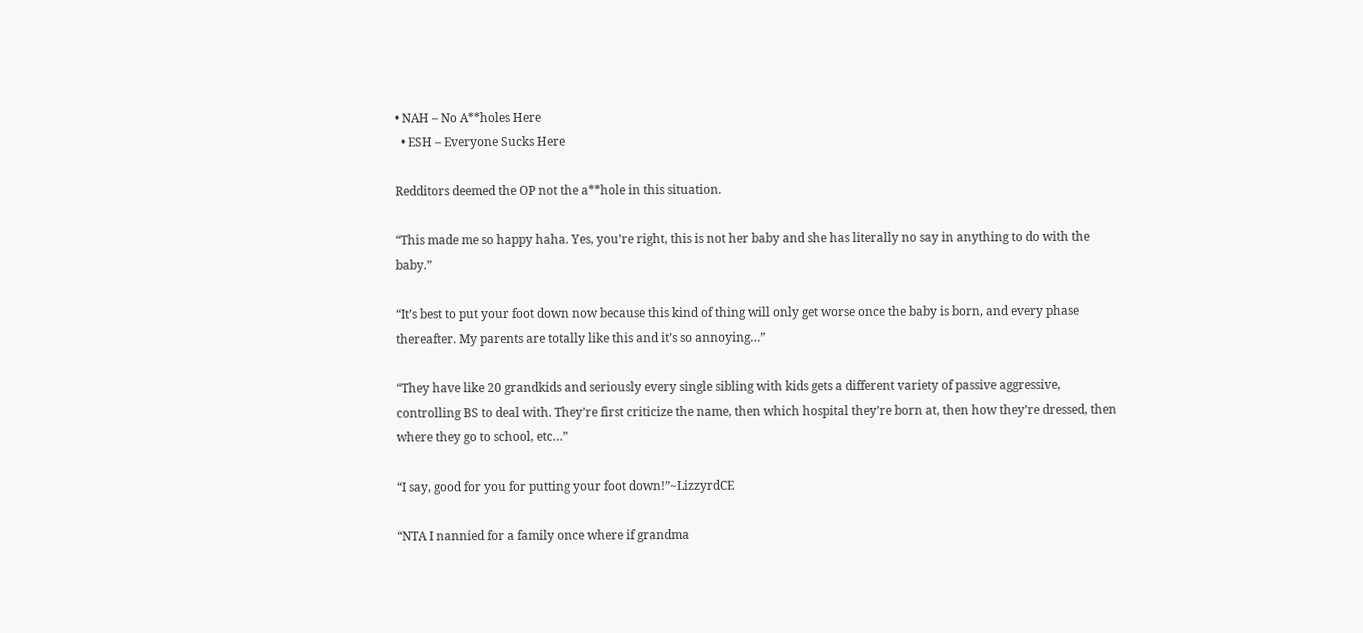• NAH – No A**holes Here
  • ESH – Everyone Sucks Here

Redditors deemed the OP not the a**hole in this situation.

“This made me so happy haha. Yes, you’re right, this is not her baby and she has literally no say in anything to do with the baby.”

“It’s best to put your foot down now because this kind of thing will only get worse once the baby is born, and every phase thereafter. My parents are totally like this and it’s so annoying…”

“They have like 20 grandkids and seriously every single sibling with kids gets a different variety of passive aggressive, controlling BS to deal with. They’re first criticize the name, then which hospital they’re born at, then how they’re dressed, then where they go to school, etc…”

“I say, good for you for putting your foot down!”~LizzyrdCE

“NTA I nannied for a family once where if grandma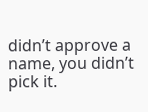didn’t approve a name, you didn’t pick it.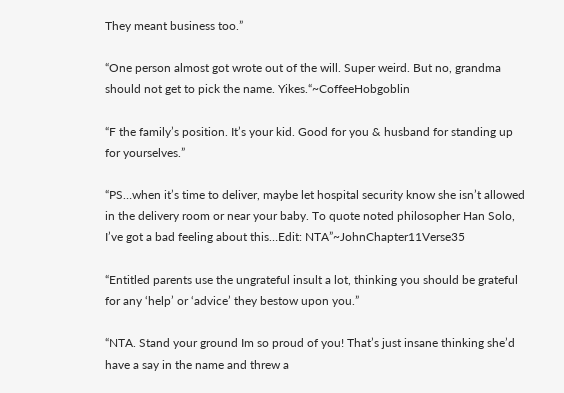They meant business too.”

“One person almost got wrote out of the will. Super weird. But no, grandma should not get to pick the name. Yikes.“~CoffeeHobgoblin

“F the family’s position. It’s your kid. Good for you & husband for standing up for yourselves.”

“PS…when it’s time to deliver, maybe let hospital security know she isn’t allowed in the delivery room or near your baby. To quote noted philosopher Han Solo, I’ve got a bad feeling about this…Edit: NTA”~JohnChapter11Verse35

“Entitled parents use the ungrateful insult a lot, thinking you should be grateful for any ‘help’ or ‘advice’ they bestow upon you.”

“NTA. Stand your ground Im so proud of you! That’s just insane thinking she’d have a say in the name and threw a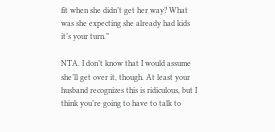fit when she didn’t get her way? What was she expecting she already had kids it’s your turn.”

NTA. I don’t know that I would assume she’ll get over it, though. At least your husband recognizes this is ridiculous, but I think you’re going to have to talk to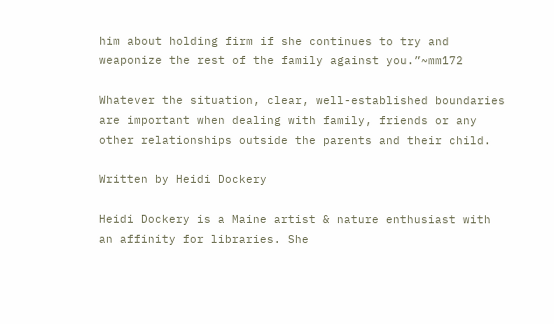him about holding firm if she continues to try and weaponize the rest of the family against you.”~mm172

Whatever the situation, clear, well-established boundaries are important when dealing with family, friends or any other relationships outside the parents and their child.

Written by Heidi Dockery

Heidi Dockery is a Maine artist & nature enthusiast with an affinity for libraries. She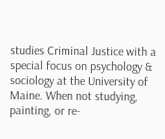studies Criminal Justice with a special focus on psychology & sociology at the University of Maine. When not studying, painting, or re-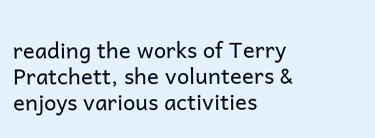reading the works of Terry Pratchett, she volunteers & enjoys various activities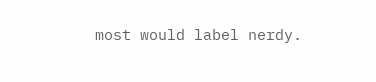most would label nerdy.